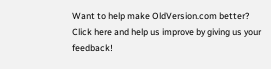Want to help make OldVersion.com better? Click here and help us improve by giving us your feedback!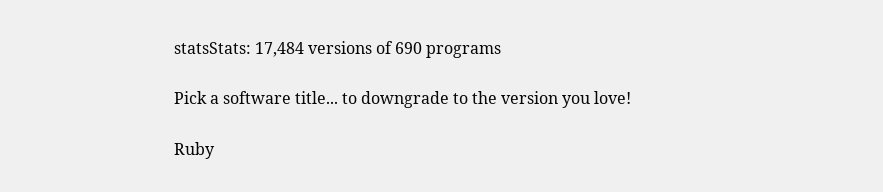statsStats: 17,484 versions of 690 programs

Pick a software title... to downgrade to the version you love!

Ruby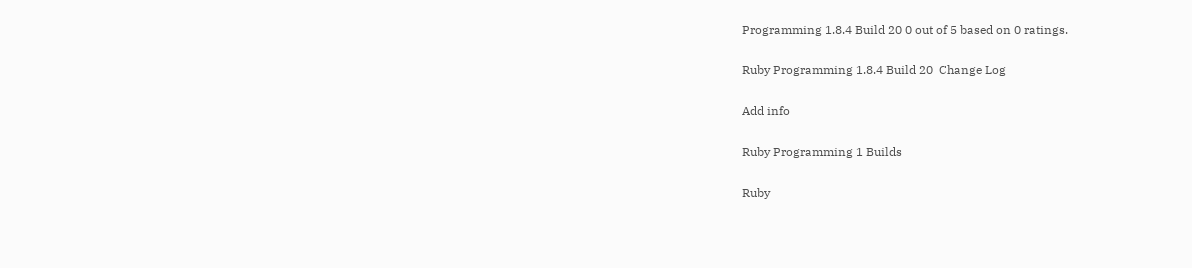Programming 1.8.4 Build 20 0 out of 5 based on 0 ratings.

Ruby Programming 1.8.4 Build 20  Change Log

Add info

Ruby Programming 1 Builds

Ruby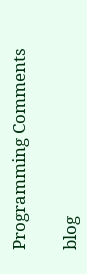Programming Comments

blog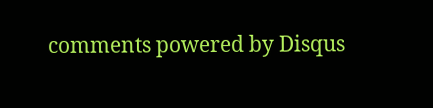comments powered by Disqus